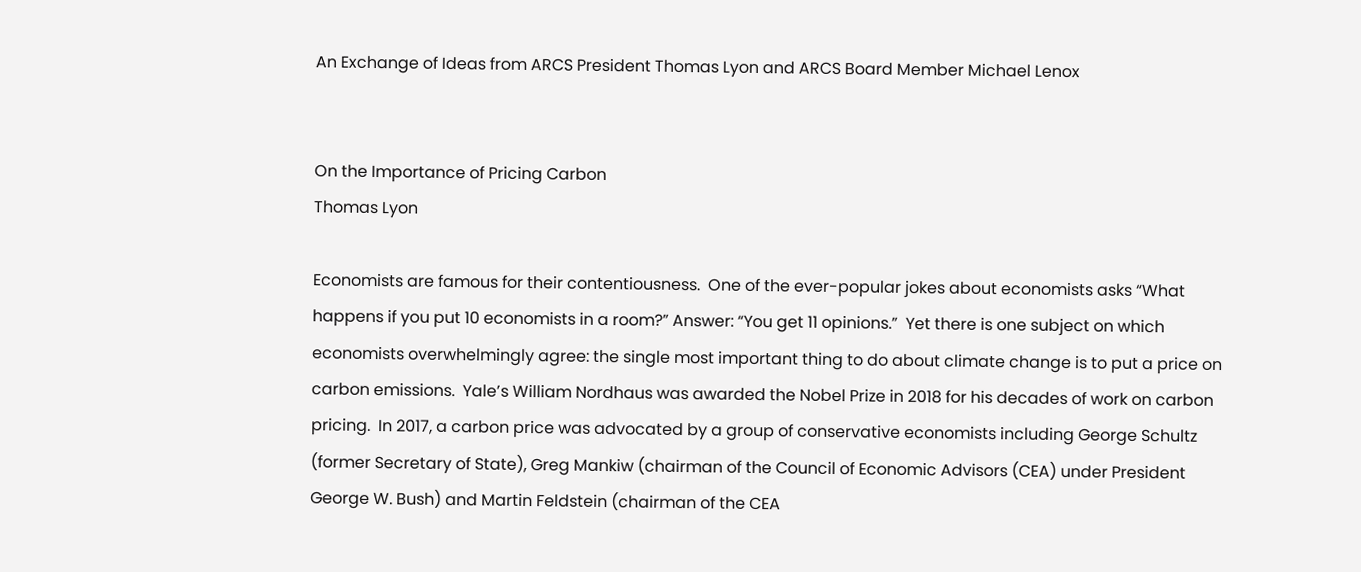An Exchange of Ideas from ARCS President Thomas Lyon and ARCS Board Member Michael Lenox


On the Importance of Pricing Carbon
Thomas Lyon

Economists are famous for their contentiousness.  One of the ever-popular jokes about economists asks “What happens if you put 10 economists in a room?” Answer: “You get 11 opinions.”  Yet there is one subject on which economists overwhelmingly agree: the single most important thing to do about climate change is to put a price on carbon emissions.  Yale’s William Nordhaus was awarded the Nobel Prize in 2018 for his decades of work on carbon pricing.  In 2017, a carbon price was advocated by a group of conservative economists including George Schultz (former Secretary of State), Greg Mankiw (chairman of the Council of Economic Advisors (CEA) under President George W. Bush) and Martin Feldstein (chairman of the CEA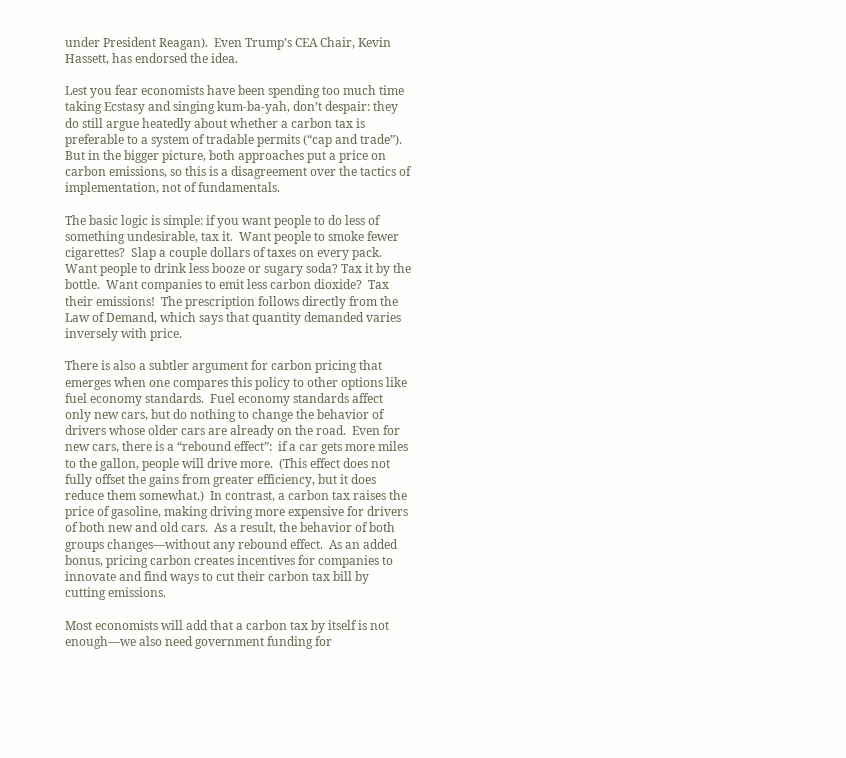under President Reagan).  Even Trump’s CEA Chair, Kevin Hassett, has endorsed the idea.

Lest you fear economists have been spending too much time taking Ecstasy and singing kum-ba-yah, don’t despair: they do still argue heatedly about whether a carbon tax is preferable to a system of tradable permits (“cap and trade”).   But in the bigger picture, both approaches put a price on carbon emissions, so this is a disagreement over the tactics of implementation, not of fundamentals.

The basic logic is simple: if you want people to do less of something undesirable, tax it.  Want people to smoke fewer cigarettes?  Slap a couple dollars of taxes on every pack.  Want people to drink less booze or sugary soda? Tax it by the bottle.  Want companies to emit less carbon dioxide?  Tax their emissions!  The prescription follows directly from the Law of Demand, which says that quantity demanded varies inversely with price.

There is also a subtler argument for carbon pricing that emerges when one compares this policy to other options like fuel economy standards.  Fuel economy standards affect only new cars, but do nothing to change the behavior of drivers whose older cars are already on the road.  Even for new cars, there is a “rebound effect”:  if a car gets more miles to the gallon, people will drive more.  (This effect does not fully offset the gains from greater efficiency, but it does reduce them somewhat.)  In contrast, a carbon tax raises the price of gasoline, making driving more expensive for drivers of both new and old cars.  As a result, the behavior of both groups changes—without any rebound effect.  As an added bonus, pricing carbon creates incentives for companies to innovate and find ways to cut their carbon tax bill by cutting emissions.

Most economists will add that a carbon tax by itself is not enough—we also need government funding for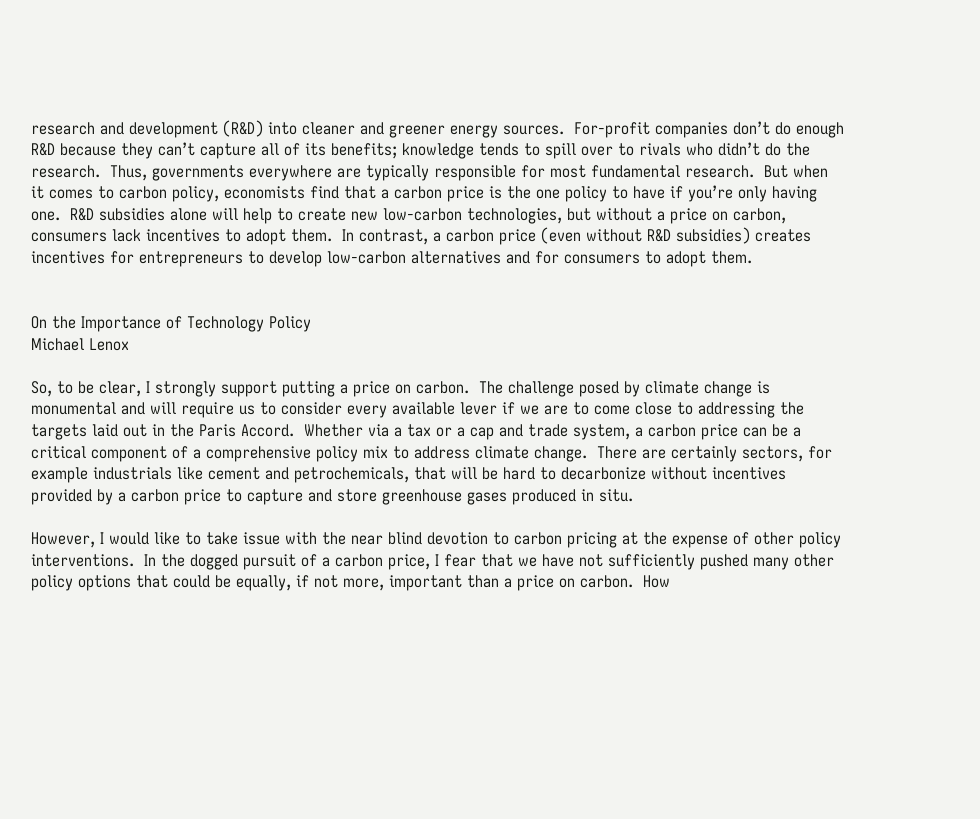research and development (R&D) into cleaner and greener energy sources.  For-profit companies don’t do enough R&D because they can’t capture all of its benefits; knowledge tends to spill over to rivals who didn’t do the research.  Thus, governments everywhere are typically responsible for most fundamental research.  But when it comes to carbon policy, economists find that a carbon price is the one policy to have if you’re only having one.  R&D subsidies alone will help to create new low-carbon technologies, but without a price on carbon, consumers lack incentives to adopt them.  In contrast, a carbon price (even without R&D subsidies) creates incentives for entrepreneurs to develop low-carbon alternatives and for consumers to adopt them.


On the Importance of Technology Policy
Michael Lenox

So, to be clear, I strongly support putting a price on carbon.  The challenge posed by climate change is monumental and will require us to consider every available lever if we are to come close to addressing the targets laid out in the Paris Accord.  Whether via a tax or a cap and trade system, a carbon price can be a critical component of a comprehensive policy mix to address climate change.  There are certainly sectors, for example industrials like cement and petrochemicals, that will be hard to decarbonize without incentives provided by a carbon price to capture and store greenhouse gases produced in situ.

However, I would like to take issue with the near blind devotion to carbon pricing at the expense of other policy interventions.  In the dogged pursuit of a carbon price, I fear that we have not sufficiently pushed many other policy options that could be equally, if not more, important than a price on carbon.  How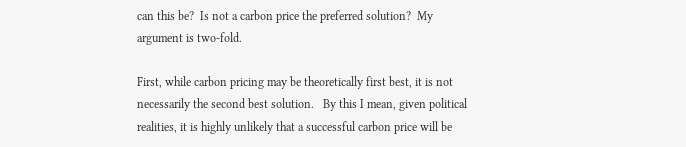can this be?  Is not a carbon price the preferred solution?  My argument is two-fold.

First, while carbon pricing may be theoretically first best, it is not necessarily the second best solution.   By this I mean, given political realities, it is highly unlikely that a successful carbon price will be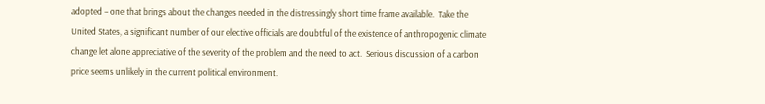adopted – one that brings about the changes needed in the distressingly short time frame available.  Take the United States, a significant number of our elective officials are doubtful of the existence of anthropogenic climate change let alone appreciative of the severity of the problem and the need to act.  Serious discussion of a carbon price seems unlikely in the current political environment.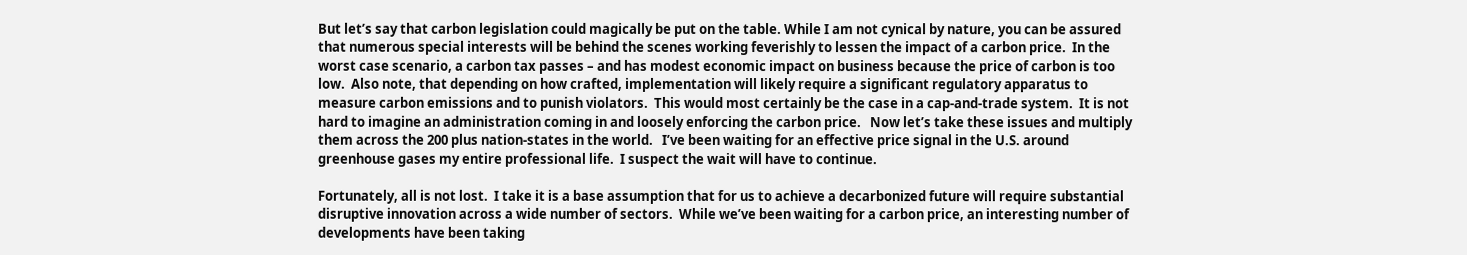But let’s say that carbon legislation could magically be put on the table. While I am not cynical by nature, you can be assured that numerous special interests will be behind the scenes working feverishly to lessen the impact of a carbon price.  In the worst case scenario, a carbon tax passes – and has modest economic impact on business because the price of carbon is too low.  Also note, that depending on how crafted, implementation will likely require a significant regulatory apparatus to measure carbon emissions and to punish violators.  This would most certainly be the case in a cap-and-trade system.  It is not hard to imagine an administration coming in and loosely enforcing the carbon price.   Now let’s take these issues and multiply them across the 200 plus nation-states in the world.   I’ve been waiting for an effective price signal in the U.S. around greenhouse gases my entire professional life.  I suspect the wait will have to continue.

Fortunately, all is not lost.  I take it is a base assumption that for us to achieve a decarbonized future will require substantial disruptive innovation across a wide number of sectors.  While we’ve been waiting for a carbon price, an interesting number of developments have been taking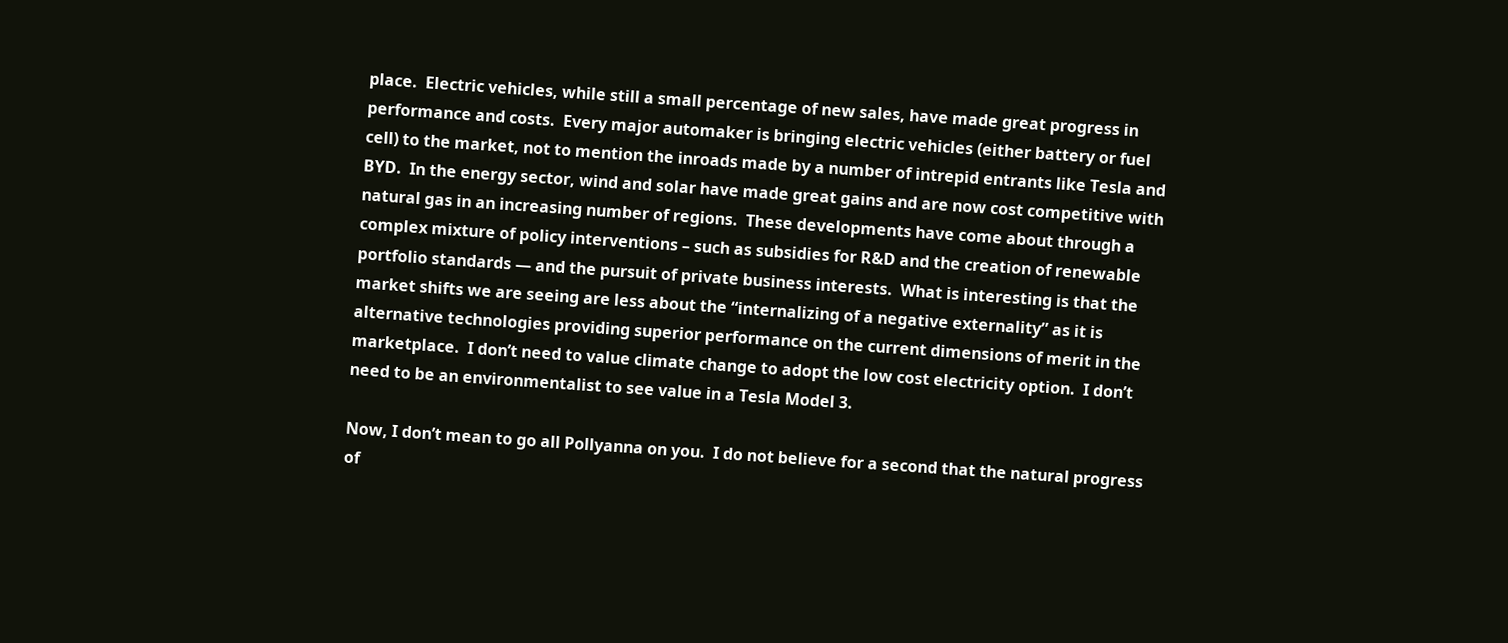place.  Electric vehicles, while still a small percentage of new sales, have made great progress in performance and costs.  Every major automaker is bringing electric vehicles (either battery or fuel cell) to the market, not to mention the inroads made by a number of intrepid entrants like Tesla and BYD.  In the energy sector, wind and solar have made great gains and are now cost competitive with natural gas in an increasing number of regions.  These developments have come about through a complex mixture of policy interventions – such as subsidies for R&D and the creation of renewable portfolio standards — and the pursuit of private business interests.  What is interesting is that the market shifts we are seeing are less about the “internalizing of a negative externality” as it is alternative technologies providing superior performance on the current dimensions of merit in the marketplace.  I don’t need to value climate change to adopt the low cost electricity option.  I don’t need to be an environmentalist to see value in a Tesla Model 3.

Now, I don’t mean to go all Pollyanna on you.  I do not believe for a second that the natural progress of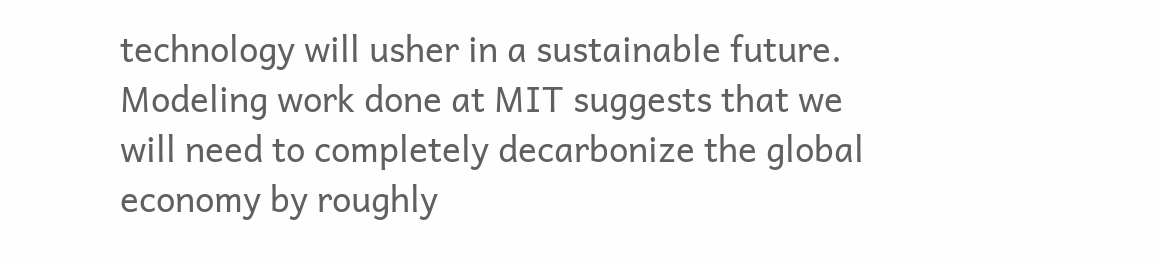technology will usher in a sustainable future.  Modeling work done at MIT suggests that we will need to completely decarbonize the global economy by roughly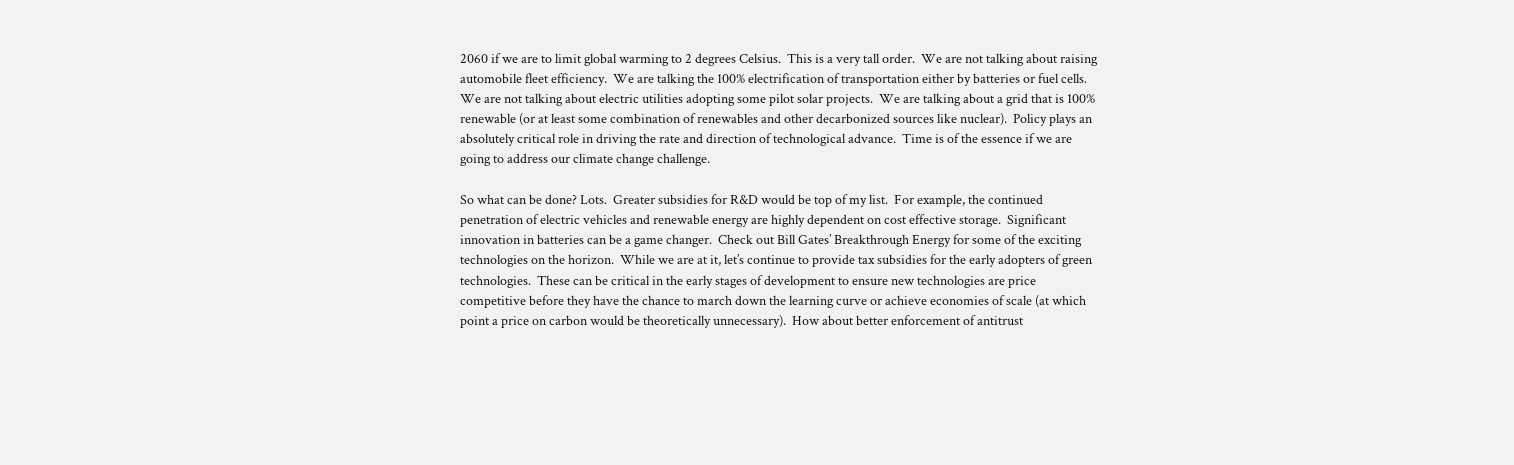2060 if we are to limit global warming to 2 degrees Celsius.  This is a very tall order.  We are not talking about raising automobile fleet efficiency.  We are talking the 100% electrification of transportation either by batteries or fuel cells.  We are not talking about electric utilities adopting some pilot solar projects.  We are talking about a grid that is 100% renewable (or at least some combination of renewables and other decarbonized sources like nuclear).  Policy plays an absolutely critical role in driving the rate and direction of technological advance.  Time is of the essence if we are going to address our climate change challenge.

So what can be done? Lots.  Greater subsidies for R&D would be top of my list.  For example, the continued penetration of electric vehicles and renewable energy are highly dependent on cost effective storage.  Significant innovation in batteries can be a game changer.  Check out Bill Gates’ Breakthrough Energy for some of the exciting technologies on the horizon.  While we are at it, let’s continue to provide tax subsidies for the early adopters of green technologies.  These can be critical in the early stages of development to ensure new technologies are price competitive before they have the chance to march down the learning curve or achieve economies of scale (at which point a price on carbon would be theoretically unnecessary).  How about better enforcement of antitrust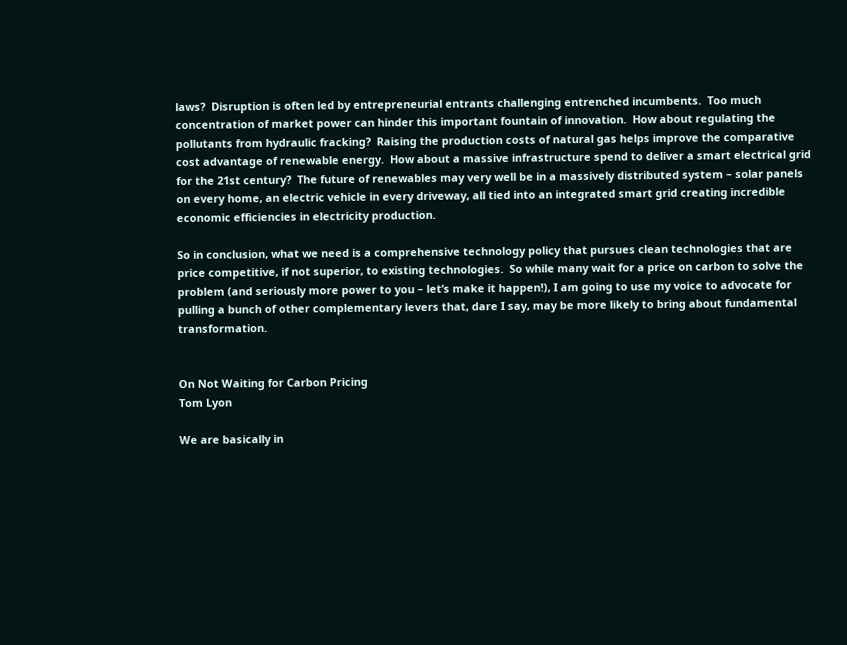laws?  Disruption is often led by entrepreneurial entrants challenging entrenched incumbents.  Too much concentration of market power can hinder this important fountain of innovation.  How about regulating the pollutants from hydraulic fracking?  Raising the production costs of natural gas helps improve the comparative cost advantage of renewable energy.  How about a massive infrastructure spend to deliver a smart electrical grid for the 21st century?  The future of renewables may very well be in a massively distributed system – solar panels on every home, an electric vehicle in every driveway, all tied into an integrated smart grid creating incredible economic efficiencies in electricity production.

So in conclusion, what we need is a comprehensive technology policy that pursues clean technologies that are price competitive, if not superior, to existing technologies.  So while many wait for a price on carbon to solve the problem (and seriously more power to you – let’s make it happen!), I am going to use my voice to advocate for pulling a bunch of other complementary levers that, dare I say, may be more likely to bring about fundamental transformation.


On Not Waiting for Carbon Pricing
Tom Lyon

We are basically in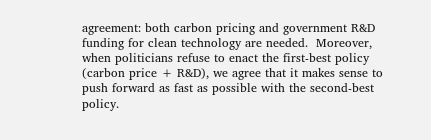agreement: both carbon pricing and government R&D funding for clean technology are needed.  Moreover, when politicians refuse to enact the first-best policy (carbon price + R&D), we agree that it makes sense to push forward as fast as possible with the second-best policy.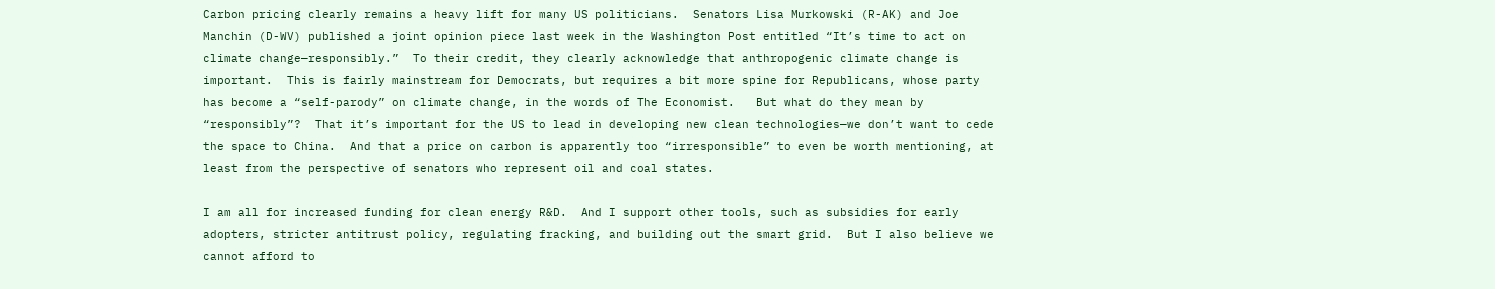Carbon pricing clearly remains a heavy lift for many US politicians.  Senators Lisa Murkowski (R-AK) and Joe Manchin (D-WV) published a joint opinion piece last week in the Washington Post entitled “It’s time to act on climate change—responsibly.”  To their credit, they clearly acknowledge that anthropogenic climate change is important.  This is fairly mainstream for Democrats, but requires a bit more spine for Republicans, whose party has become a “self-parody” on climate change, in the words of The Economist.   But what do they mean by “responsibly”?  That it’s important for the US to lead in developing new clean technologies—we don’t want to cede the space to China.  And that a price on carbon is apparently too “irresponsible” to even be worth mentioning, at least from the perspective of senators who represent oil and coal states.

I am all for increased funding for clean energy R&D.  And I support other tools, such as subsidies for early adopters, stricter antitrust policy, regulating fracking, and building out the smart grid.  But I also believe we cannot afford to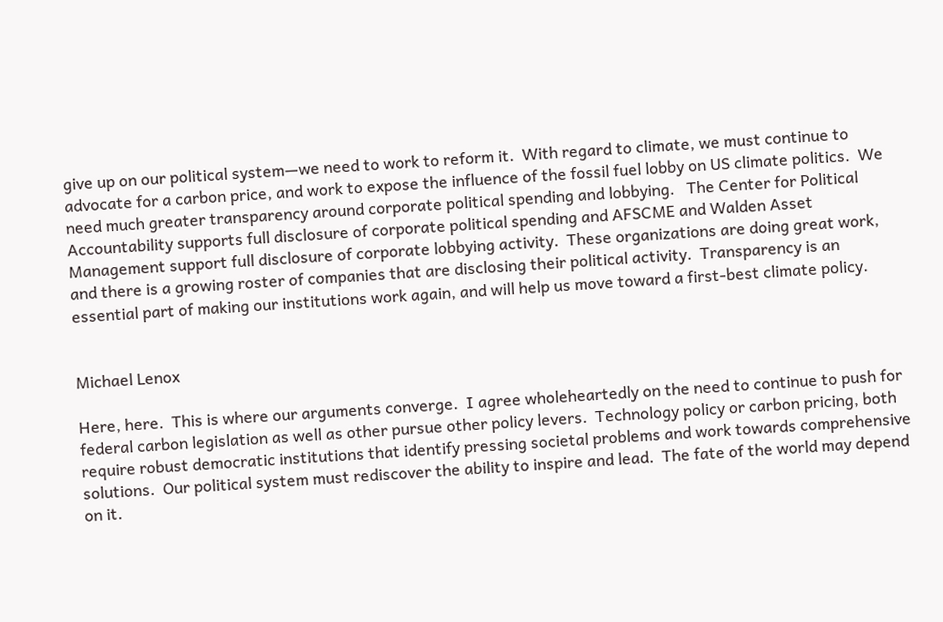give up on our political system—we need to work to reform it.  With regard to climate, we must continue to advocate for a carbon price, and work to expose the influence of the fossil fuel lobby on US climate politics.  We need much greater transparency around corporate political spending and lobbying.   The Center for Political Accountability supports full disclosure of corporate political spending and AFSCME and Walden Asset Management support full disclosure of corporate lobbying activity.  These organizations are doing great work, and there is a growing roster of companies that are disclosing their political activity.  Transparency is an essential part of making our institutions work again, and will help us move toward a first-best climate policy.


Michael Lenox

Here, here.  This is where our arguments converge.  I agree wholeheartedly on the need to continue to push for federal carbon legislation as well as other pursue other policy levers.  Technology policy or carbon pricing, both require robust democratic institutions that identify pressing societal problems and work towards comprehensive solutions.  Our political system must rediscover the ability to inspire and lead.  The fate of the world may depend on it.